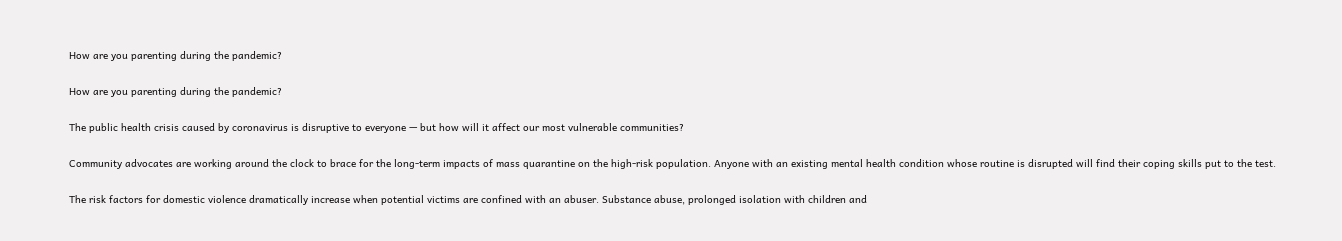How are you parenting during the pandemic?

How are you parenting during the pandemic?

The public health crisis caused by coronavirus is disruptive to everyone — but how will it affect our most vulnerable communities?

Community advocates are working around the clock to brace for the long-term impacts of mass quarantine on the high-risk population. Anyone with an existing mental health condition whose routine is disrupted will find their coping skills put to the test.

The risk factors for domestic violence dramatically increase when potential victims are confined with an abuser. Substance abuse, prolonged isolation with children and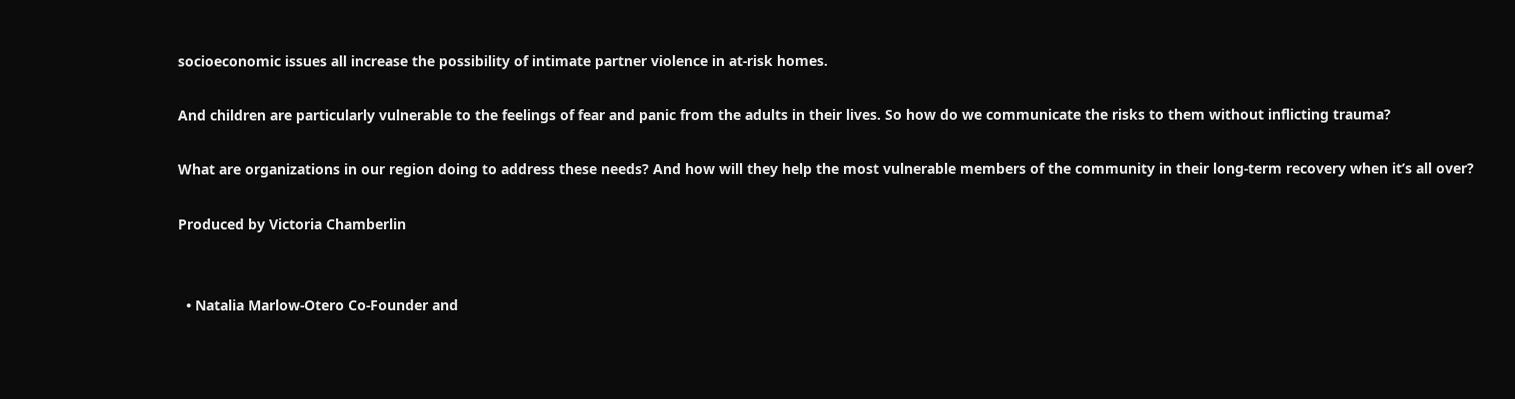socioeconomic issues all increase the possibility of intimate partner violence in at-risk homes.

And children are particularly vulnerable to the feelings of fear and panic from the adults in their lives. So how do we communicate the risks to them without inflicting trauma?

What are organizations in our region doing to address these needs? And how will they help the most vulnerable members of the community in their long-term recovery when it’s all over?

Produced by Victoria Chamberlin


  • Natalia Marlow-Otero Co-Founder and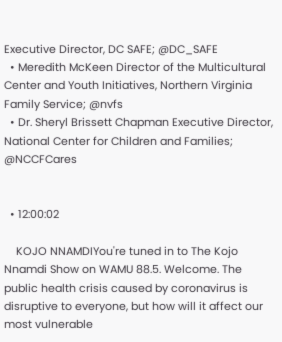Executive Director, DC SAFE; @DC_SAFE
  • Meredith McKeen Director of the Multicultural Center and Youth Initiatives, Northern Virginia Family Service; @nvfs
  • Dr. Sheryl Brissett Chapman Executive Director, National Center for Children and Families; @NCCFCares


  • 12:00:02

    KOJO NNAMDIYou're tuned in to The Kojo Nnamdi Show on WAMU 88.5. Welcome. The public health crisis caused by coronavirus is disruptive to everyone, but how will it affect our most vulnerable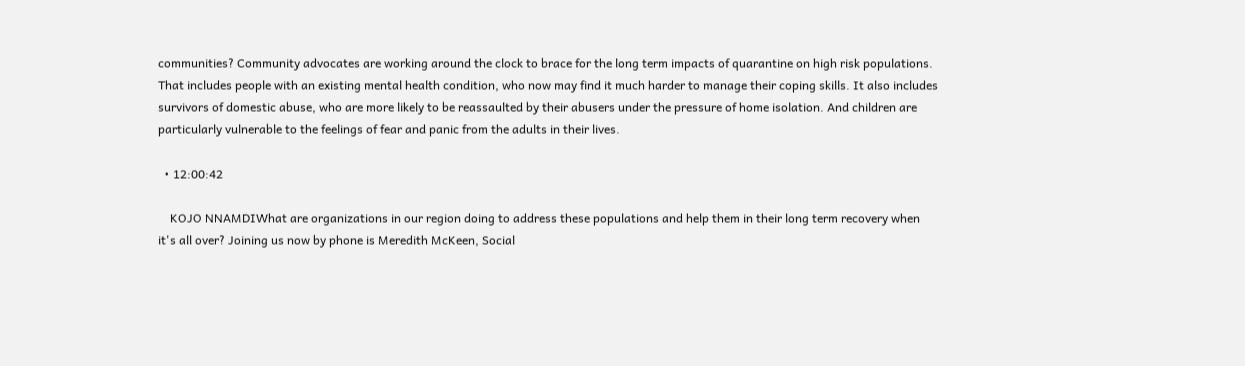communities? Community advocates are working around the clock to brace for the long term impacts of quarantine on high risk populations. That includes people with an existing mental health condition, who now may find it much harder to manage their coping skills. It also includes survivors of domestic abuse, who are more likely to be reassaulted by their abusers under the pressure of home isolation. And children are particularly vulnerable to the feelings of fear and panic from the adults in their lives.

  • 12:00:42

    KOJO NNAMDIWhat are organizations in our region doing to address these populations and help them in their long term recovery when it's all over? Joining us now by phone is Meredith McKeen, Social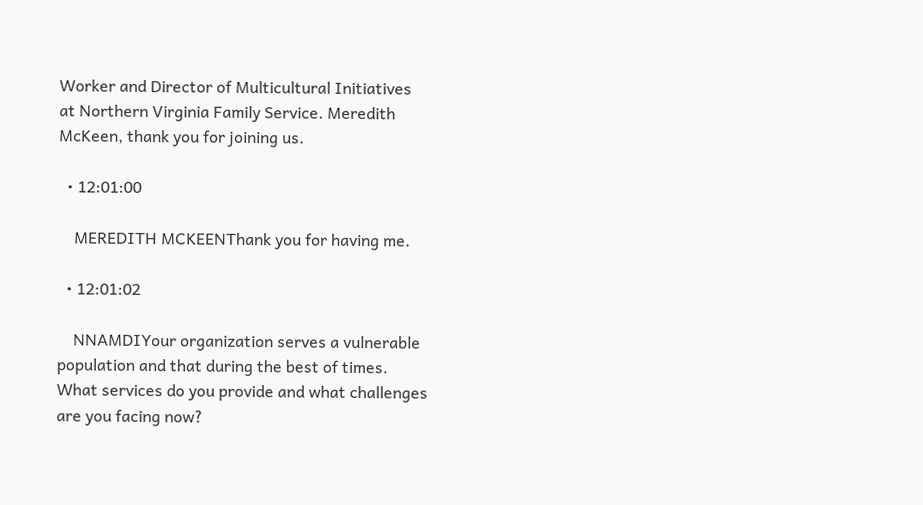Worker and Director of Multicultural Initiatives at Northern Virginia Family Service. Meredith McKeen, thank you for joining us.

  • 12:01:00

    MEREDITH MCKEENThank you for having me.

  • 12:01:02

    NNAMDIYour organization serves a vulnerable population and that during the best of times. What services do you provide and what challenges are you facing now?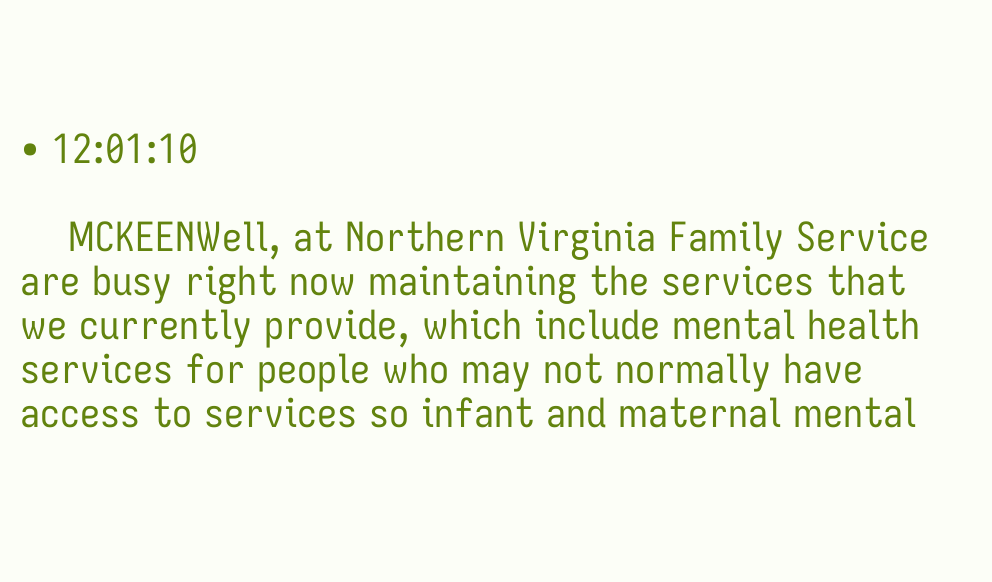• 12:01:10

    MCKEENWell, at Northern Virginia Family Service are busy right now maintaining the services that we currently provide, which include mental health services for people who may not normally have access to services so infant and maternal mental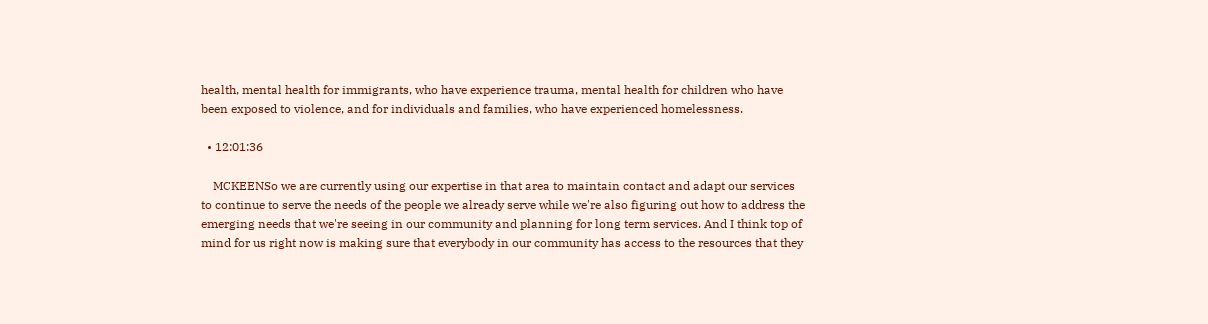health, mental health for immigrants, who have experience trauma, mental health for children who have been exposed to violence, and for individuals and families, who have experienced homelessness.

  • 12:01:36

    MCKEENSo we are currently using our expertise in that area to maintain contact and adapt our services to continue to serve the needs of the people we already serve while we're also figuring out how to address the emerging needs that we're seeing in our community and planning for long term services. And I think top of mind for us right now is making sure that everybody in our community has access to the resources that they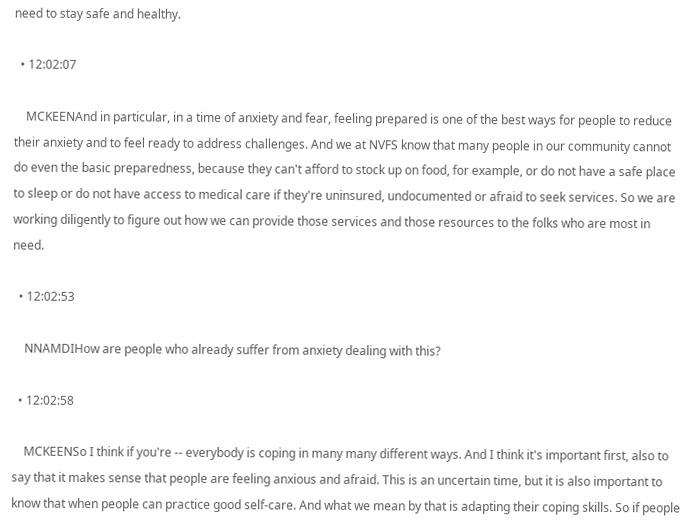need to stay safe and healthy.

  • 12:02:07

    MCKEENAnd in particular, in a time of anxiety and fear, feeling prepared is one of the best ways for people to reduce their anxiety and to feel ready to address challenges. And we at NVFS know that many people in our community cannot do even the basic preparedness, because they can't afford to stock up on food, for example, or do not have a safe place to sleep or do not have access to medical care if they're uninsured, undocumented or afraid to seek services. So we are working diligently to figure out how we can provide those services and those resources to the folks who are most in need.

  • 12:02:53

    NNAMDIHow are people who already suffer from anxiety dealing with this?

  • 12:02:58

    MCKEENSo I think if you're -- everybody is coping in many many different ways. And I think it's important first, also to say that it makes sense that people are feeling anxious and afraid. This is an uncertain time, but it is also important to know that when people can practice good self-care. And what we mean by that is adapting their coping skills. So if people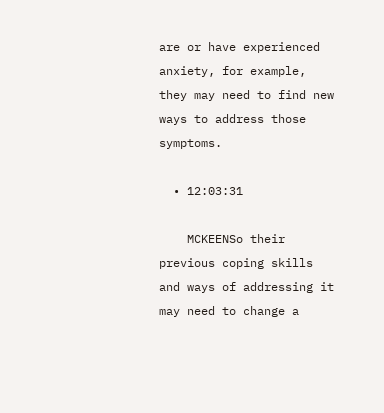are or have experienced anxiety, for example, they may need to find new ways to address those symptoms.

  • 12:03:31

    MCKEENSo their previous coping skills and ways of addressing it may need to change a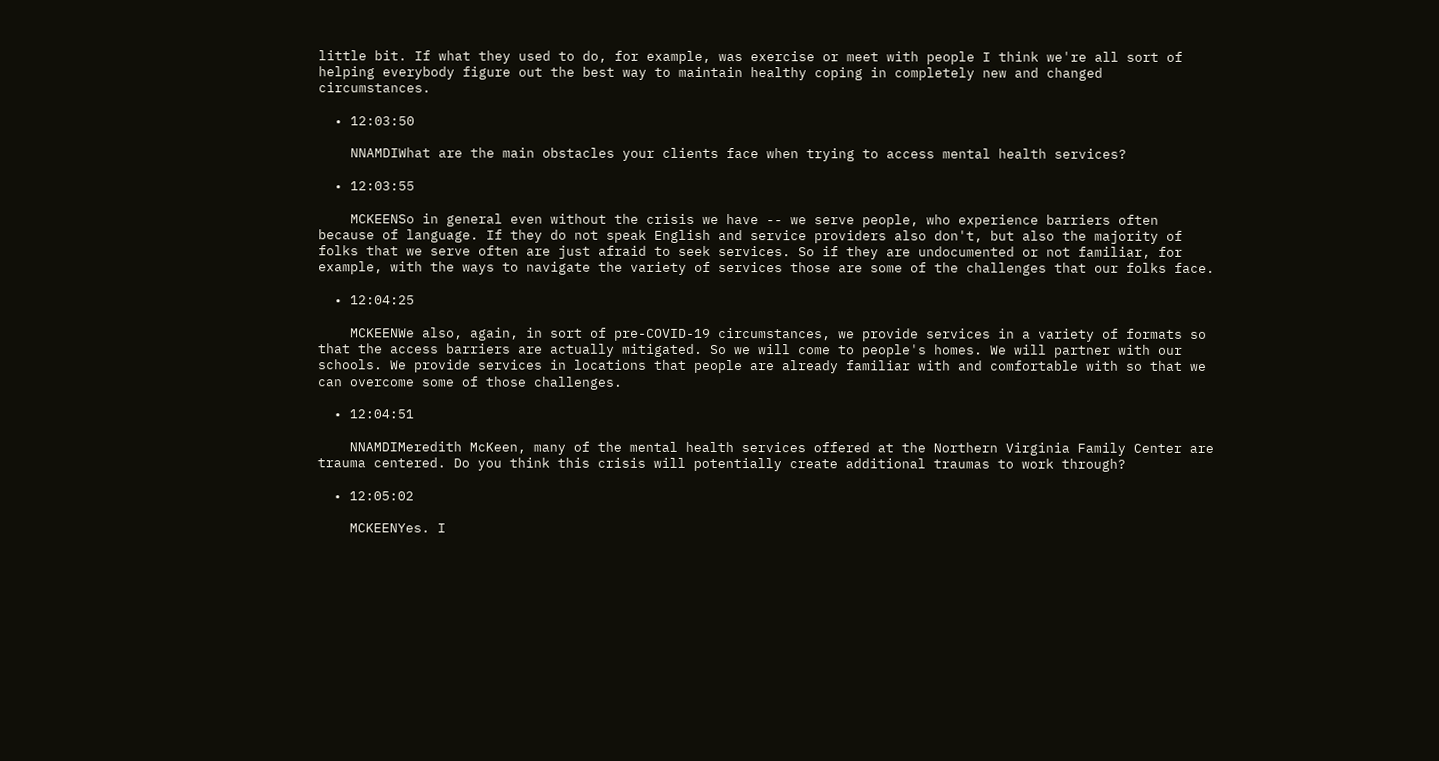little bit. If what they used to do, for example, was exercise or meet with people I think we're all sort of helping everybody figure out the best way to maintain healthy coping in completely new and changed circumstances.

  • 12:03:50

    NNAMDIWhat are the main obstacles your clients face when trying to access mental health services?

  • 12:03:55

    MCKEENSo in general even without the crisis we have -- we serve people, who experience barriers often because of language. If they do not speak English and service providers also don't, but also the majority of folks that we serve often are just afraid to seek services. So if they are undocumented or not familiar, for example, with the ways to navigate the variety of services those are some of the challenges that our folks face.

  • 12:04:25

    MCKEENWe also, again, in sort of pre-COVID-19 circumstances, we provide services in a variety of formats so that the access barriers are actually mitigated. So we will come to people's homes. We will partner with our schools. We provide services in locations that people are already familiar with and comfortable with so that we can overcome some of those challenges.

  • 12:04:51

    NNAMDIMeredith McKeen, many of the mental health services offered at the Northern Virginia Family Center are trauma centered. Do you think this crisis will potentially create additional traumas to work through?

  • 12:05:02

    MCKEENYes. I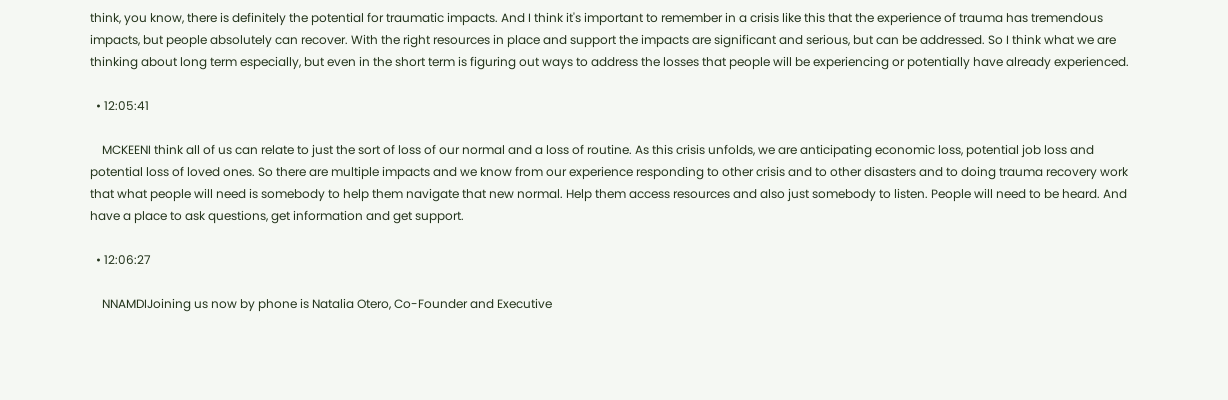think, you know, there is definitely the potential for traumatic impacts. And I think it's important to remember in a crisis like this that the experience of trauma has tremendous impacts, but people absolutely can recover. With the right resources in place and support the impacts are significant and serious, but can be addressed. So I think what we are thinking about long term especially, but even in the short term is figuring out ways to address the losses that people will be experiencing or potentially have already experienced.

  • 12:05:41

    MCKEENI think all of us can relate to just the sort of loss of our normal and a loss of routine. As this crisis unfolds, we are anticipating economic loss, potential job loss and potential loss of loved ones. So there are multiple impacts and we know from our experience responding to other crisis and to other disasters and to doing trauma recovery work that what people will need is somebody to help them navigate that new normal. Help them access resources and also just somebody to listen. People will need to be heard. And have a place to ask questions, get information and get support.

  • 12:06:27

    NNAMDIJoining us now by phone is Natalia Otero, Co-Founder and Executive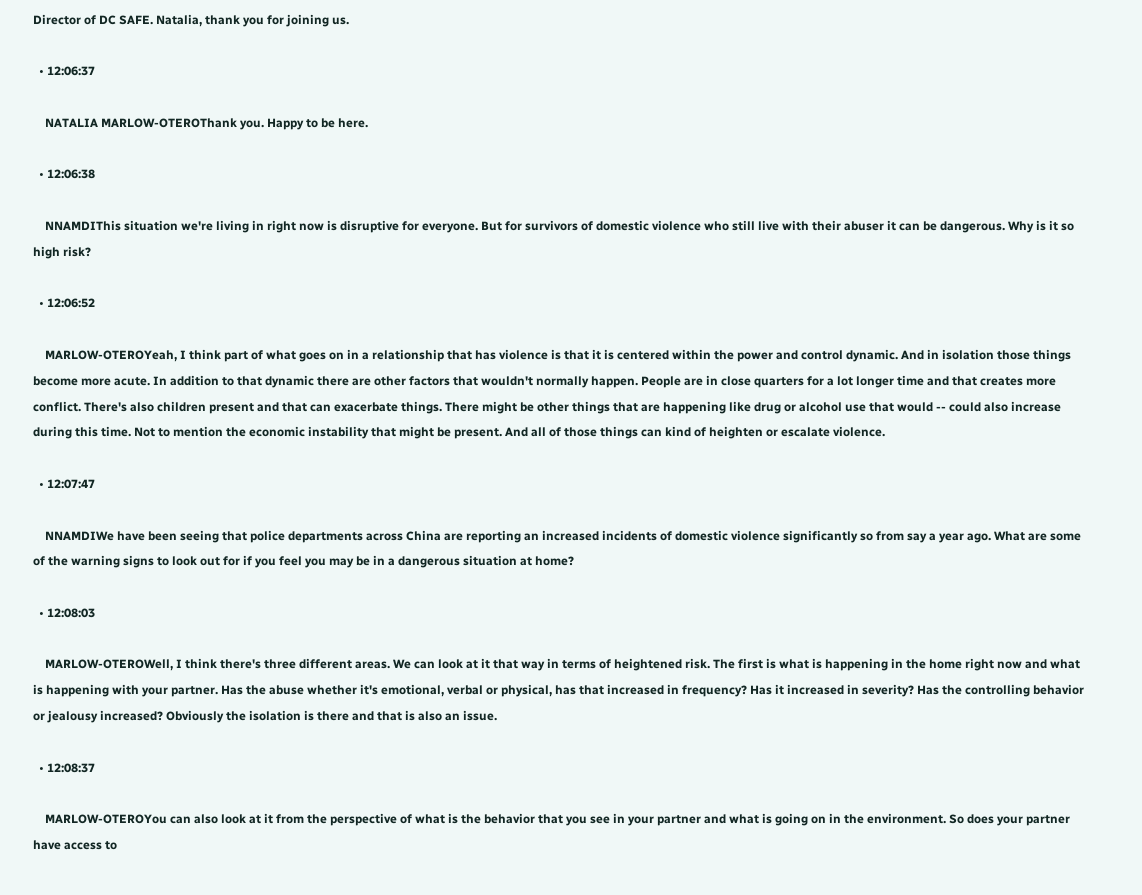Director of DC SAFE. Natalia, thank you for joining us.

  • 12:06:37

    NATALIA MARLOW-OTEROThank you. Happy to be here.

  • 12:06:38

    NNAMDIThis situation we're living in right now is disruptive for everyone. But for survivors of domestic violence who still live with their abuser it can be dangerous. Why is it so high risk?

  • 12:06:52

    MARLOW-OTEROYeah, I think part of what goes on in a relationship that has violence is that it is centered within the power and control dynamic. And in isolation those things become more acute. In addition to that dynamic there are other factors that wouldn't normally happen. People are in close quarters for a lot longer time and that creates more conflict. There's also children present and that can exacerbate things. There might be other things that are happening like drug or alcohol use that would -- could also increase during this time. Not to mention the economic instability that might be present. And all of those things can kind of heighten or escalate violence.

  • 12:07:47

    NNAMDIWe have been seeing that police departments across China are reporting an increased incidents of domestic violence significantly so from say a year ago. What are some of the warning signs to look out for if you feel you may be in a dangerous situation at home?

  • 12:08:03

    MARLOW-OTEROWell, I think there's three different areas. We can look at it that way in terms of heightened risk. The first is what is happening in the home right now and what is happening with your partner. Has the abuse whether it's emotional, verbal or physical, has that increased in frequency? Has it increased in severity? Has the controlling behavior or jealousy increased? Obviously the isolation is there and that is also an issue.

  • 12:08:37

    MARLOW-OTEROYou can also look at it from the perspective of what is the behavior that you see in your partner and what is going on in the environment. So does your partner have access to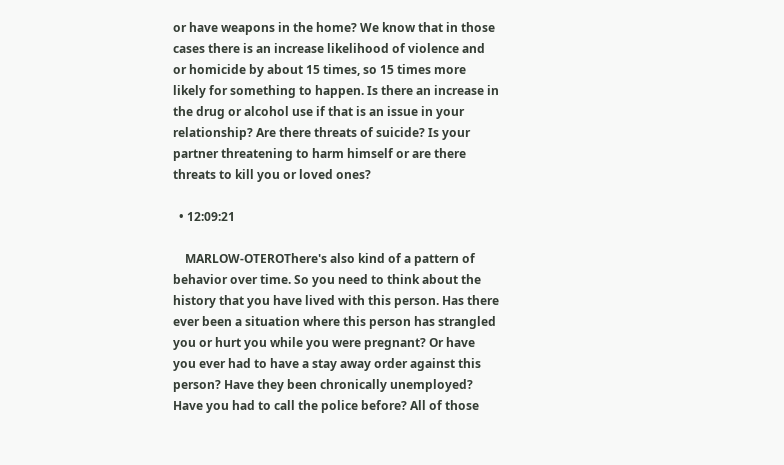or have weapons in the home? We know that in those cases there is an increase likelihood of violence and or homicide by about 15 times, so 15 times more likely for something to happen. Is there an increase in the drug or alcohol use if that is an issue in your relationship? Are there threats of suicide? Is your partner threatening to harm himself or are there threats to kill you or loved ones?

  • 12:09:21

    MARLOW-OTEROThere's also kind of a pattern of behavior over time. So you need to think about the history that you have lived with this person. Has there ever been a situation where this person has strangled you or hurt you while you were pregnant? Or have you ever had to have a stay away order against this person? Have they been chronically unemployed? Have you had to call the police before? All of those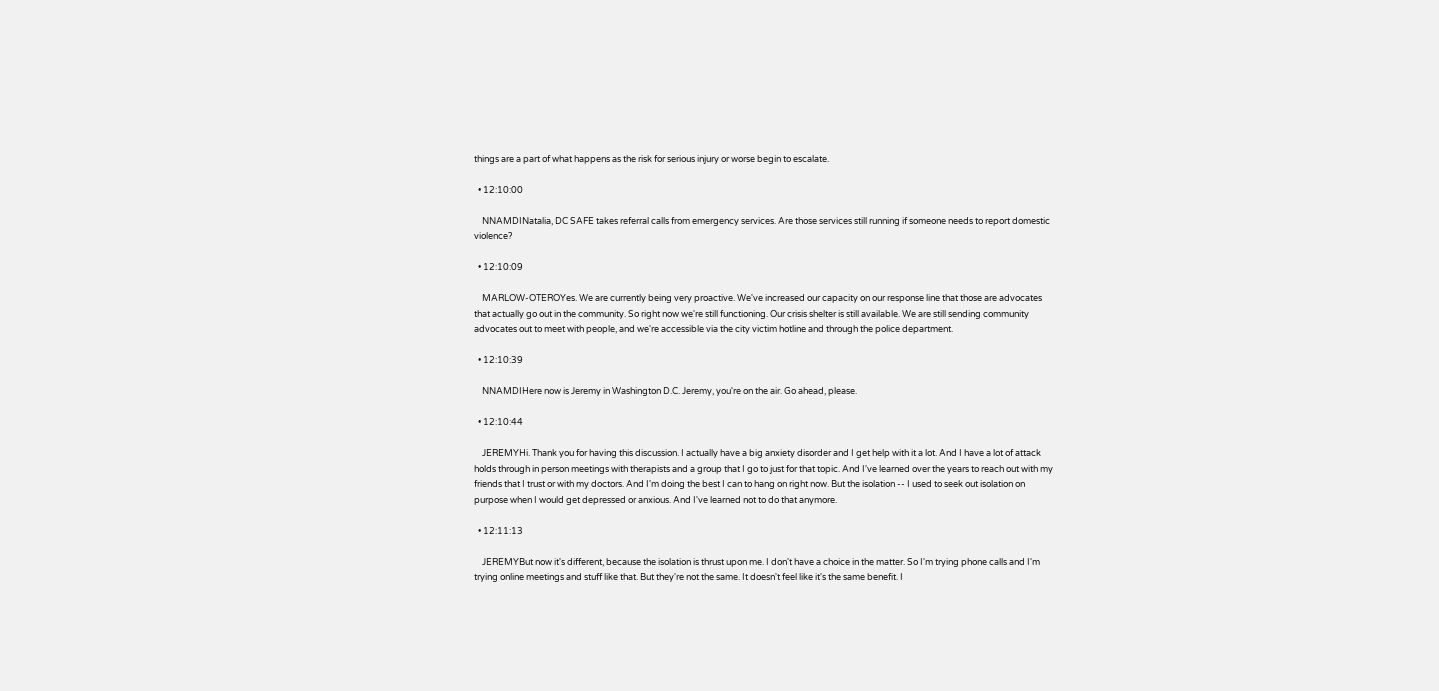things are a part of what happens as the risk for serious injury or worse begin to escalate.

  • 12:10:00

    NNAMDINatalia, DC SAFE takes referral calls from emergency services. Are those services still running if someone needs to report domestic violence?

  • 12:10:09

    MARLOW-OTEROYes. We are currently being very proactive. We've increased our capacity on our response line that those are advocates that actually go out in the community. So right now we're still functioning. Our crisis shelter is still available. We are still sending community advocates out to meet with people, and we're accessible via the city victim hotline and through the police department.

  • 12:10:39

    NNAMDIHere now is Jeremy in Washington D.C. Jeremy, you're on the air. Go ahead, please.

  • 12:10:44

    JEREMYHi. Thank you for having this discussion. I actually have a big anxiety disorder and I get help with it a lot. And I have a lot of attack holds through in person meetings with therapists and a group that I go to just for that topic. And I've learned over the years to reach out with my friends that I trust or with my doctors. And I'm doing the best I can to hang on right now. But the isolation -- I used to seek out isolation on purpose when I would get depressed or anxious. And I've learned not to do that anymore.

  • 12:11:13

    JEREMYBut now it's different, because the isolation is thrust upon me. I don't have a choice in the matter. So I'm trying phone calls and I'm trying online meetings and stuff like that. But they're not the same. It doesn't feel like it's the same benefit. I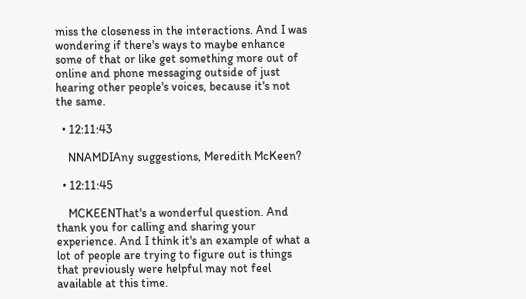miss the closeness in the interactions. And I was wondering if there's ways to maybe enhance some of that or like get something more out of online and phone messaging outside of just hearing other people's voices, because it's not the same.

  • 12:11:43

    NNAMDIAny suggestions, Meredith McKeen?

  • 12:11:45

    MCKEENThat's a wonderful question. And thank you for calling and sharing your experience. And I think it's an example of what a lot of people are trying to figure out is things that previously were helpful may not feel available at this time.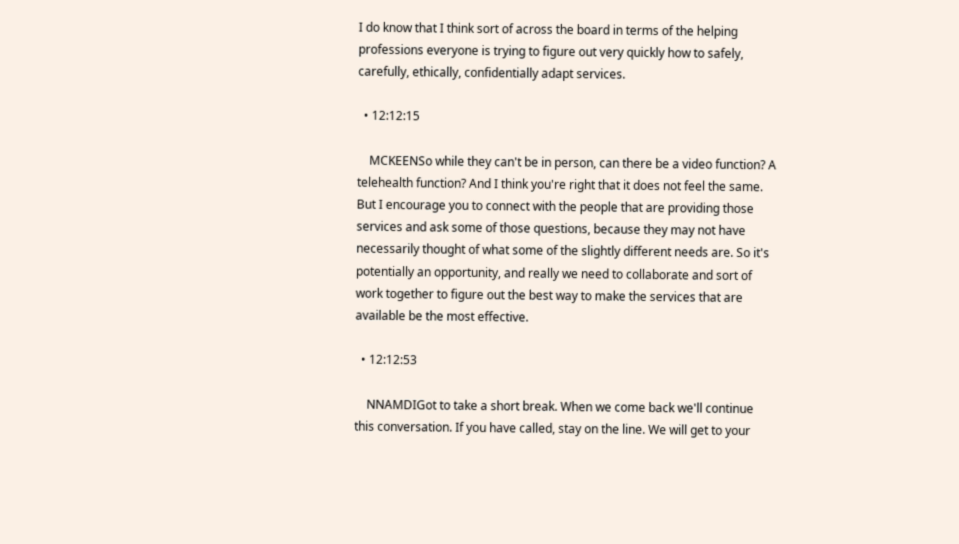I do know that I think sort of across the board in terms of the helping professions everyone is trying to figure out very quickly how to safely, carefully, ethically, confidentially adapt services.

  • 12:12:15

    MCKEENSo while they can't be in person, can there be a video function? A telehealth function? And I think you're right that it does not feel the same. But I encourage you to connect with the people that are providing those services and ask some of those questions, because they may not have necessarily thought of what some of the slightly different needs are. So it's potentially an opportunity, and really we need to collaborate and sort of work together to figure out the best way to make the services that are available be the most effective.

  • 12:12:53

    NNAMDIGot to take a short break. When we come back we'll continue this conversation. If you have called, stay on the line. We will get to your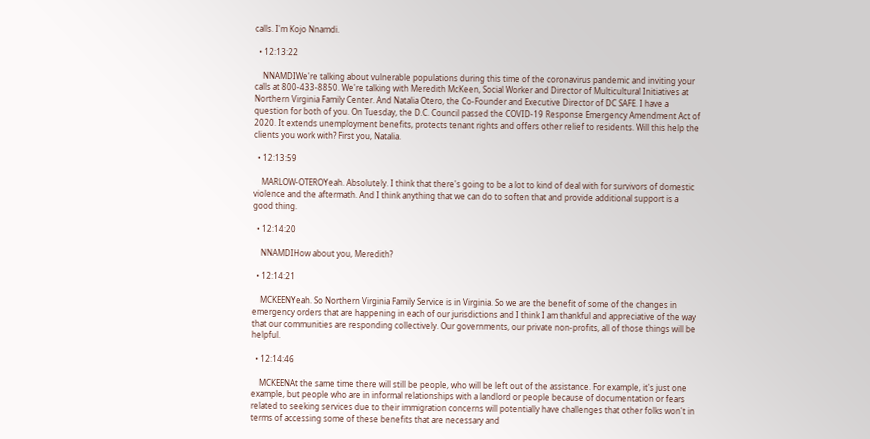calls. I'm Kojo Nnamdi.

  • 12:13:22

    NNAMDIWe're talking about vulnerable populations during this time of the coronavirus pandemic and inviting your calls at 800-433-8850. We're talking with Meredith McKeen, Social Worker and Director of Multicultural Initiatives at Northern Virginia Family Center. And Natalia Otero, the Co-Founder and Executive Director of DC SAFE. I have a question for both of you. On Tuesday, the D.C. Council passed the COVID-19 Response Emergency Amendment Act of 2020. It extends unemployment benefits, protects tenant rights and offers other relief to residents. Will this help the clients you work with? First you, Natalia.

  • 12:13:59

    MARLOW-OTEROYeah. Absolutely. I think that there's going to be a lot to kind of deal with for survivors of domestic violence and the aftermath. And I think anything that we can do to soften that and provide additional support is a good thing.

  • 12:14:20

    NNAMDIHow about you, Meredith?

  • 12:14:21

    MCKEENYeah. So Northern Virginia Family Service is in Virginia. So we are the benefit of some of the changes in emergency orders that are happening in each of our jurisdictions and I think I am thankful and appreciative of the way that our communities are responding collectively. Our governments, our private non-profits, all of those things will be helpful.

  • 12:14:46

    MCKEENAt the same time there will still be people, who will be left out of the assistance. For example, it's just one example, but people who are in informal relationships with a landlord or people because of documentation or fears related to seeking services due to their immigration concerns will potentially have challenges that other folks won't in terms of accessing some of these benefits that are necessary and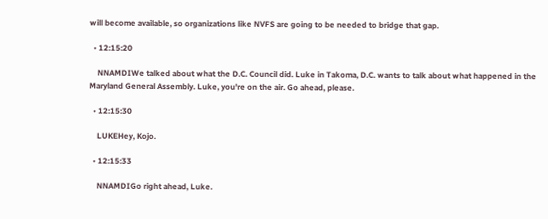will become available, so organizations like NVFS are going to be needed to bridge that gap.

  • 12:15:20

    NNAMDIWe talked about what the D.C. Council did. Luke in Takoma, D.C. wants to talk about what happened in the Maryland General Assembly. Luke, you're on the air. Go ahead, please.

  • 12:15:30

    LUKEHey, Kojo.

  • 12:15:33

    NNAMDIGo right ahead, Luke.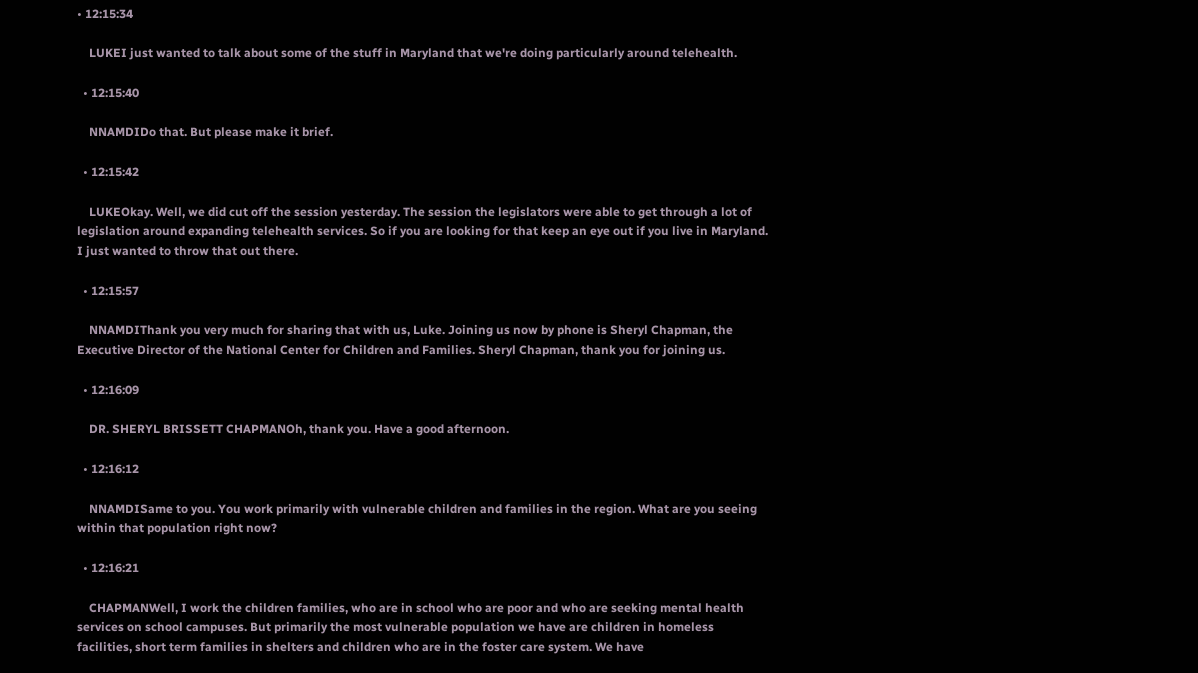• 12:15:34

    LUKEI just wanted to talk about some of the stuff in Maryland that we're doing particularly around telehealth.

  • 12:15:40

    NNAMDIDo that. But please make it brief.

  • 12:15:42

    LUKEOkay. Well, we did cut off the session yesterday. The session the legislators were able to get through a lot of legislation around expanding telehealth services. So if you are looking for that keep an eye out if you live in Maryland. I just wanted to throw that out there.

  • 12:15:57

    NNAMDIThank you very much for sharing that with us, Luke. Joining us now by phone is Sheryl Chapman, the Executive Director of the National Center for Children and Families. Sheryl Chapman, thank you for joining us.

  • 12:16:09

    DR. SHERYL BRISSETT CHAPMANOh, thank you. Have a good afternoon.

  • 12:16:12

    NNAMDISame to you. You work primarily with vulnerable children and families in the region. What are you seeing within that population right now?

  • 12:16:21

    CHAPMANWell, I work the children families, who are in school who are poor and who are seeking mental health services on school campuses. But primarily the most vulnerable population we have are children in homeless facilities, short term families in shelters and children who are in the foster care system. We have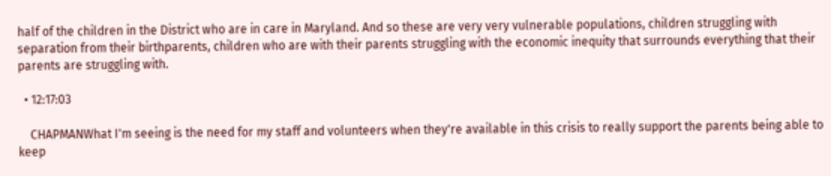half of the children in the District who are in care in Maryland. And so these are very very vulnerable populations, children struggling with separation from their birthparents, children who are with their parents struggling with the economic inequity that surrounds everything that their parents are struggling with.

  • 12:17:03

    CHAPMANWhat I'm seeing is the need for my staff and volunteers when they're available in this crisis to really support the parents being able to keep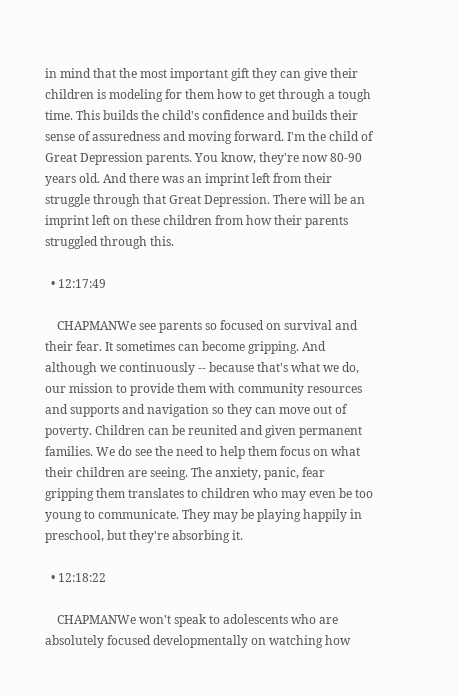in mind that the most important gift they can give their children is modeling for them how to get through a tough time. This builds the child's confidence and builds their sense of assuredness and moving forward. I'm the child of Great Depression parents. You know, they're now 80-90 years old. And there was an imprint left from their struggle through that Great Depression. There will be an imprint left on these children from how their parents struggled through this.

  • 12:17:49

    CHAPMANWe see parents so focused on survival and their fear. It sometimes can become gripping. And although we continuously -- because that's what we do, our mission to provide them with community resources and supports and navigation so they can move out of poverty. Children can be reunited and given permanent families. We do see the need to help them focus on what their children are seeing. The anxiety, panic, fear gripping them translates to children who may even be too young to communicate. They may be playing happily in preschool, but they're absorbing it.

  • 12:18:22

    CHAPMANWe won't speak to adolescents who are absolutely focused developmentally on watching how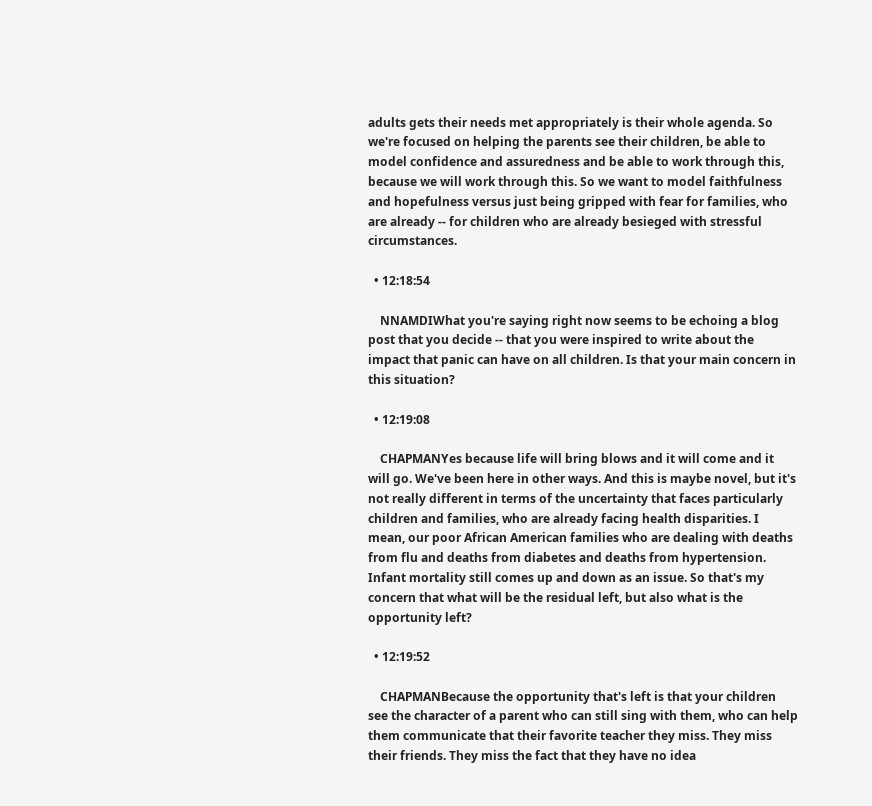adults gets their needs met appropriately is their whole agenda. So we're focused on helping the parents see their children, be able to model confidence and assuredness and be able to work through this, because we will work through this. So we want to model faithfulness and hopefulness versus just being gripped with fear for families, who are already -- for children who are already besieged with stressful circumstances.

  • 12:18:54

    NNAMDIWhat you're saying right now seems to be echoing a blog post that you decide -- that you were inspired to write about the impact that panic can have on all children. Is that your main concern in this situation?

  • 12:19:08

    CHAPMANYes because life will bring blows and it will come and it will go. We've been here in other ways. And this is maybe novel, but it's not really different in terms of the uncertainty that faces particularly children and families, who are already facing health disparities. I mean, our poor African American families who are dealing with deaths from flu and deaths from diabetes and deaths from hypertension. Infant mortality still comes up and down as an issue. So that's my concern that what will be the residual left, but also what is the opportunity left?

  • 12:19:52

    CHAPMANBecause the opportunity that's left is that your children see the character of a parent who can still sing with them, who can help them communicate that their favorite teacher they miss. They miss their friends. They miss the fact that they have no idea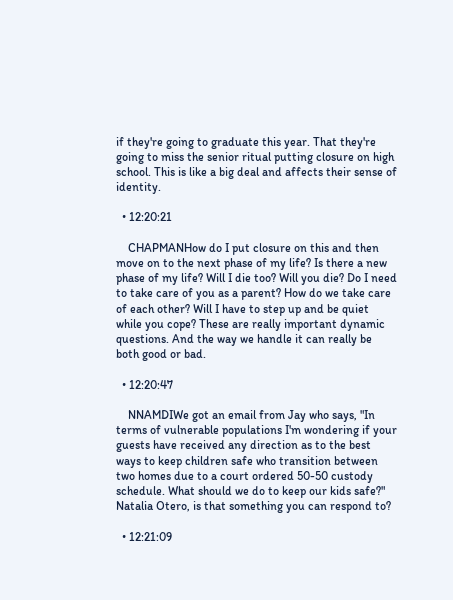if they're going to graduate this year. That they're going to miss the senior ritual putting closure on high school. This is like a big deal and affects their sense of identity.

  • 12:20:21

    CHAPMANHow do I put closure on this and then move on to the next phase of my life? Is there a new phase of my life? Will I die too? Will you die? Do I need to take care of you as a parent? How do we take care of each other? Will I have to step up and be quiet while you cope? These are really important dynamic questions. And the way we handle it can really be both good or bad.

  • 12:20:47

    NNAMDIWe got an email from Jay who says, "In terms of vulnerable populations I'm wondering if your guests have received any direction as to the best ways to keep children safe who transition between two homes due to a court ordered 50-50 custody schedule. What should we do to keep our kids safe?" Natalia Otero, is that something you can respond to?

  • 12:21:09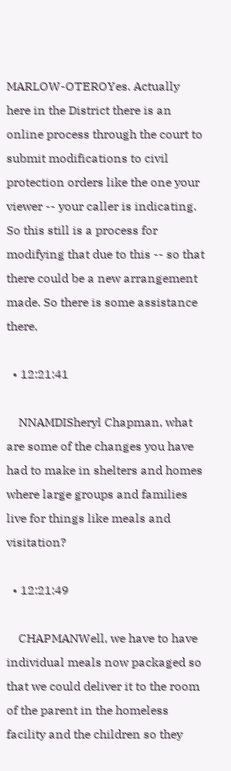MARLOW-OTEROYes. Actually here in the District there is an online process through the court to submit modifications to civil protection orders like the one your viewer -- your caller is indicating. So this still is a process for modifying that due to this -- so that there could be a new arrangement made. So there is some assistance there.

  • 12:21:41

    NNAMDISheryl Chapman, what are some of the changes you have had to make in shelters and homes where large groups and families live for things like meals and visitation?

  • 12:21:49

    CHAPMANWell, we have to have individual meals now packaged so that we could deliver it to the room of the parent in the homeless facility and the children so they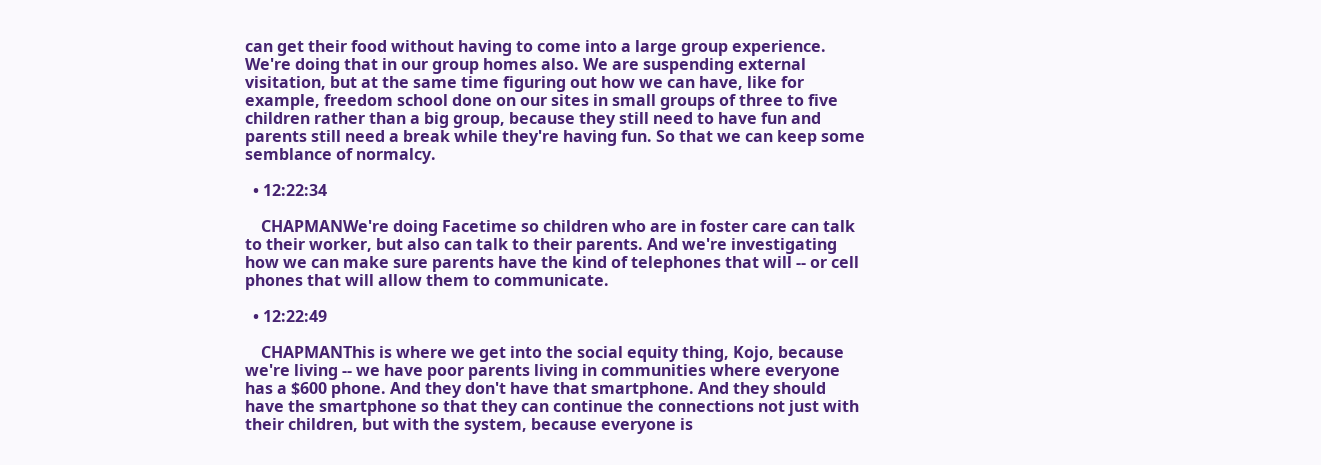can get their food without having to come into a large group experience. We're doing that in our group homes also. We are suspending external visitation, but at the same time figuring out how we can have, like for example, freedom school done on our sites in small groups of three to five children rather than a big group, because they still need to have fun and parents still need a break while they're having fun. So that we can keep some semblance of normalcy.

  • 12:22:34

    CHAPMANWe're doing Facetime so children who are in foster care can talk to their worker, but also can talk to their parents. And we're investigating how we can make sure parents have the kind of telephones that will -- or cell phones that will allow them to communicate.

  • 12:22:49

    CHAPMANThis is where we get into the social equity thing, Kojo, because we're living -- we have poor parents living in communities where everyone has a $600 phone. And they don't have that smartphone. And they should have the smartphone so that they can continue the connections not just with their children, but with the system, because everyone is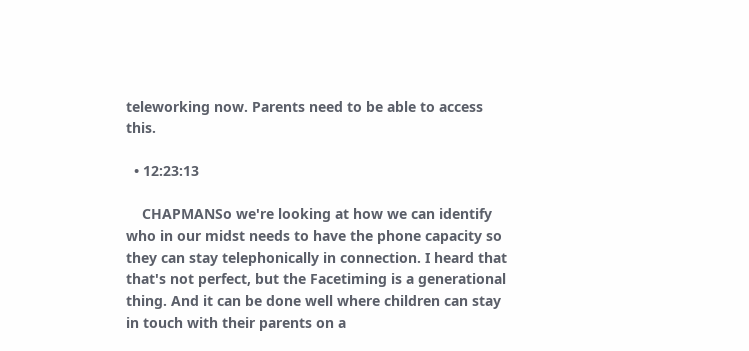teleworking now. Parents need to be able to access this.

  • 12:23:13

    CHAPMANSo we're looking at how we can identify who in our midst needs to have the phone capacity so they can stay telephonically in connection. I heard that that's not perfect, but the Facetiming is a generational thing. And it can be done well where children can stay in touch with their parents on a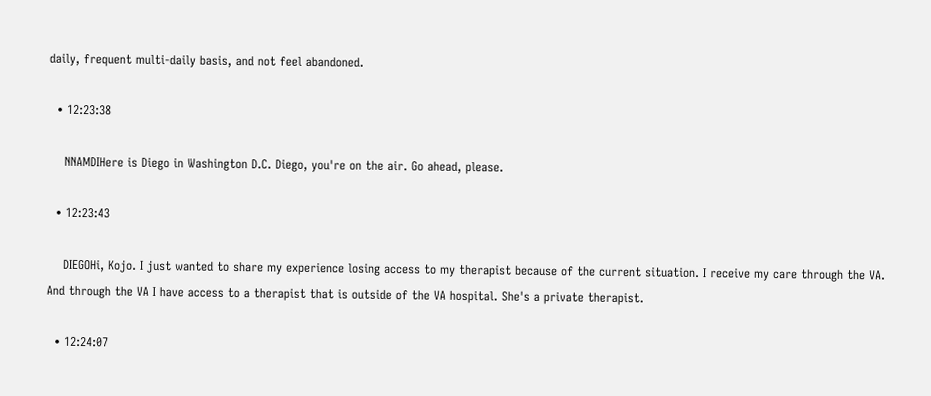daily, frequent multi-daily basis, and not feel abandoned.

  • 12:23:38

    NNAMDIHere is Diego in Washington D.C. Diego, you're on the air. Go ahead, please.

  • 12:23:43

    DIEGOHi, Kojo. I just wanted to share my experience losing access to my therapist because of the current situation. I receive my care through the VA. And through the VA I have access to a therapist that is outside of the VA hospital. She's a private therapist.

  • 12:24:07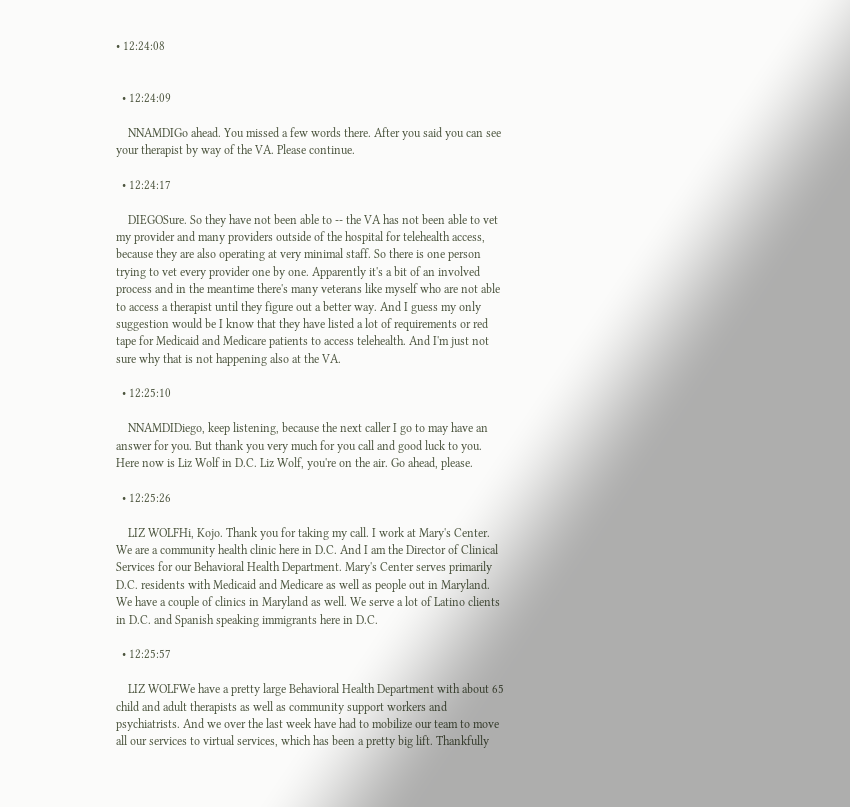• 12:24:08


  • 12:24:09

    NNAMDIGo ahead. You missed a few words there. After you said you can see your therapist by way of the VA. Please continue.

  • 12:24:17

    DIEGOSure. So they have not been able to -- the VA has not been able to vet my provider and many providers outside of the hospital for telehealth access, because they are also operating at very minimal staff. So there is one person trying to vet every provider one by one. Apparently it's a bit of an involved process and in the meantime there's many veterans like myself who are not able to access a therapist until they figure out a better way. And I guess my only suggestion would be I know that they have listed a lot of requirements or red tape for Medicaid and Medicare patients to access telehealth. And I'm just not sure why that is not happening also at the VA.

  • 12:25:10

    NNAMDIDiego, keep listening, because the next caller I go to may have an answer for you. But thank you very much for you call and good luck to you. Here now is Liz Wolf in D.C. Liz Wolf, you're on the air. Go ahead, please.

  • 12:25:26

    LIZ WOLFHi, Kojo. Thank you for taking my call. I work at Mary's Center. We are a community health clinic here in D.C. And I am the Director of Clinical Services for our Behavioral Health Department. Mary's Center serves primarily D.C. residents with Medicaid and Medicare as well as people out in Maryland. We have a couple of clinics in Maryland as well. We serve a lot of Latino clients in D.C. and Spanish speaking immigrants here in D.C.

  • 12:25:57

    LIZ WOLFWe have a pretty large Behavioral Health Department with about 65 child and adult therapists as well as community support workers and psychiatrists. And we over the last week have had to mobilize our team to move all our services to virtual services, which has been a pretty big lift. Thankfully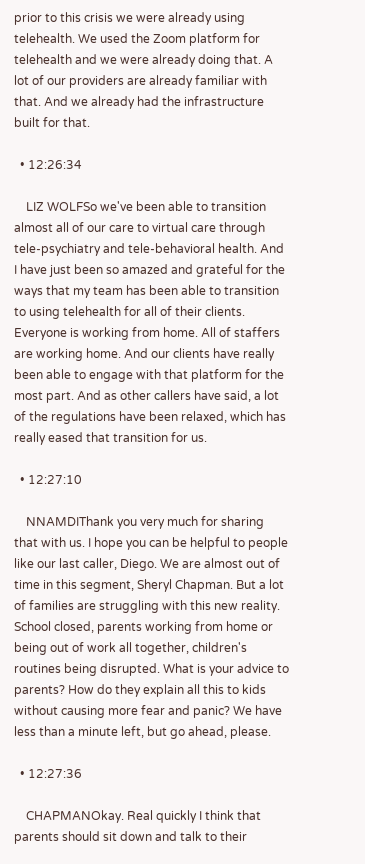prior to this crisis we were already using telehealth. We used the Zoom platform for telehealth and we were already doing that. A lot of our providers are already familiar with that. And we already had the infrastructure built for that.

  • 12:26:34

    LIZ WOLFSo we've been able to transition almost all of our care to virtual care through tele-psychiatry and tele-behavioral health. And I have just been so amazed and grateful for the ways that my team has been able to transition to using telehealth for all of their clients. Everyone is working from home. All of staffers are working home. And our clients have really been able to engage with that platform for the most part. And as other callers have said, a lot of the regulations have been relaxed, which has really eased that transition for us.

  • 12:27:10

    NNAMDIThank you very much for sharing that with us. I hope you can be helpful to people like our last caller, Diego. We are almost out of time in this segment, Sheryl Chapman. But a lot of families are struggling with this new reality. School closed, parents working from home or being out of work all together, children's routines being disrupted. What is your advice to parents? How do they explain all this to kids without causing more fear and panic? We have less than a minute left, but go ahead, please.

  • 12:27:36

    CHAPMANOkay. Real quickly I think that parents should sit down and talk to their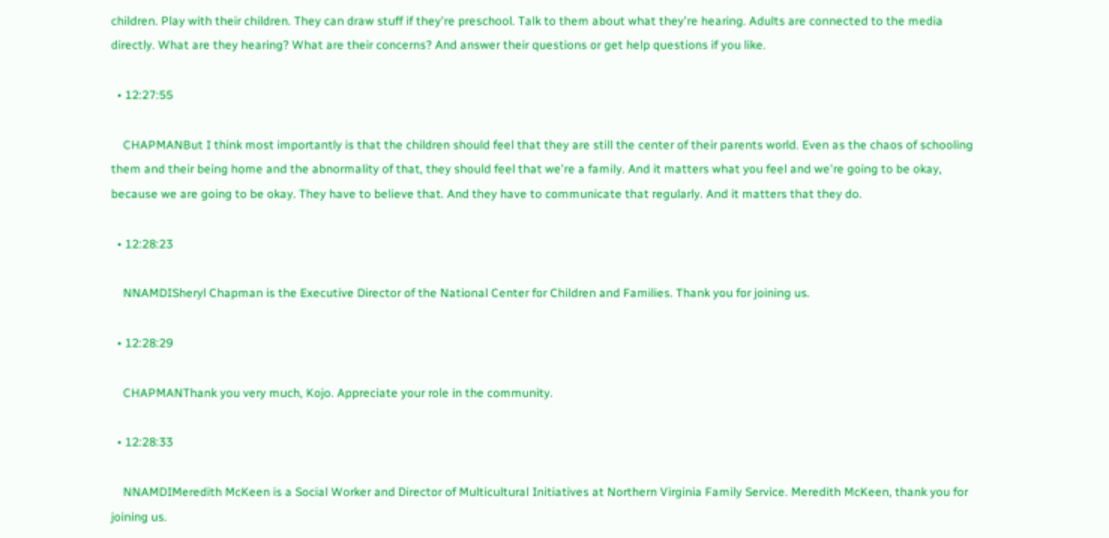children. Play with their children. They can draw stuff if they're preschool. Talk to them about what they're hearing. Adults are connected to the media directly. What are they hearing? What are their concerns? And answer their questions or get help questions if you like.

  • 12:27:55

    CHAPMANBut I think most importantly is that the children should feel that they are still the center of their parents world. Even as the chaos of schooling them and their being home and the abnormality of that, they should feel that we're a family. And it matters what you feel and we're going to be okay, because we are going to be okay. They have to believe that. And they have to communicate that regularly. And it matters that they do.

  • 12:28:23

    NNAMDISheryl Chapman is the Executive Director of the National Center for Children and Families. Thank you for joining us.

  • 12:28:29

    CHAPMANThank you very much, Kojo. Appreciate your role in the community.

  • 12:28:33

    NNAMDIMeredith McKeen is a Social Worker and Director of Multicultural Initiatives at Northern Virginia Family Service. Meredith McKeen, thank you for joining us.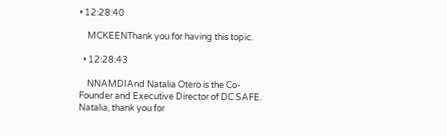• 12:28:40

    MCKEENThank you for having this topic.

  • 12:28:43

    NNAMDIAnd Natalia Otero is the Co-Founder and Executive Director of DC SAFE. Natalia, thank you for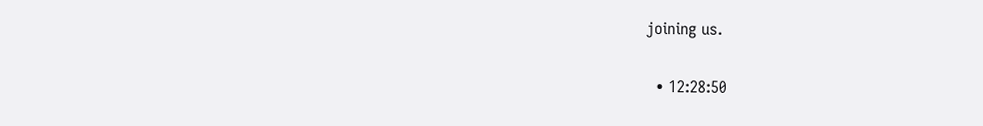joining us.

  • 12:28:50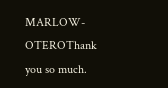MARLOW-OTEROThank you so much.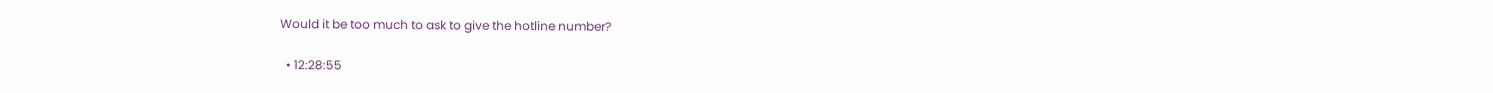Would it be too much to ask to give the hotline number?

  • 12:28:55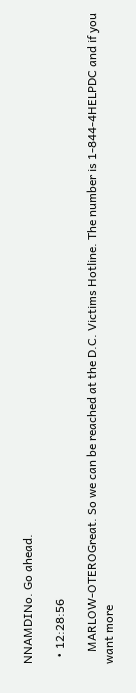NNAMDINo. Go ahead.

  • 12:28:56

    MARLOW-OTEROGreat. So we can be reached at the D.C. Victims Hotline. The number is 1-844-4HELPDC and if you want more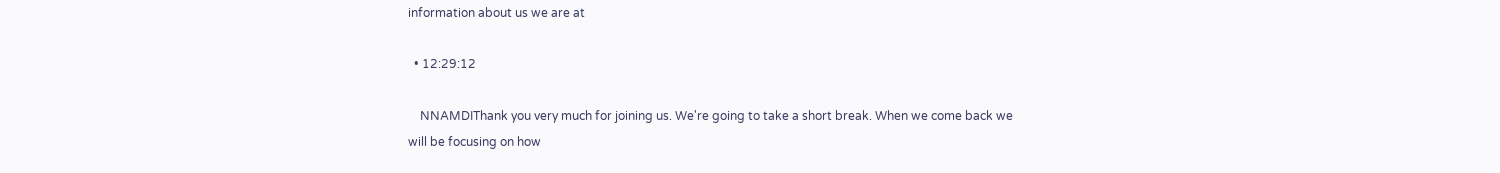information about us we are at

  • 12:29:12

    NNAMDIThank you very much for joining us. We're going to take a short break. When we come back we will be focusing on how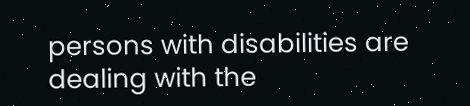persons with disabilities are dealing with the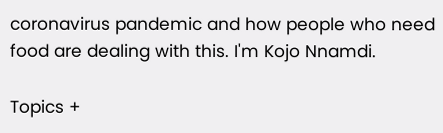coronavirus pandemic and how people who need food are dealing with this. I'm Kojo Nnamdi.

Topics +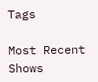Tags

Most Recent Shows